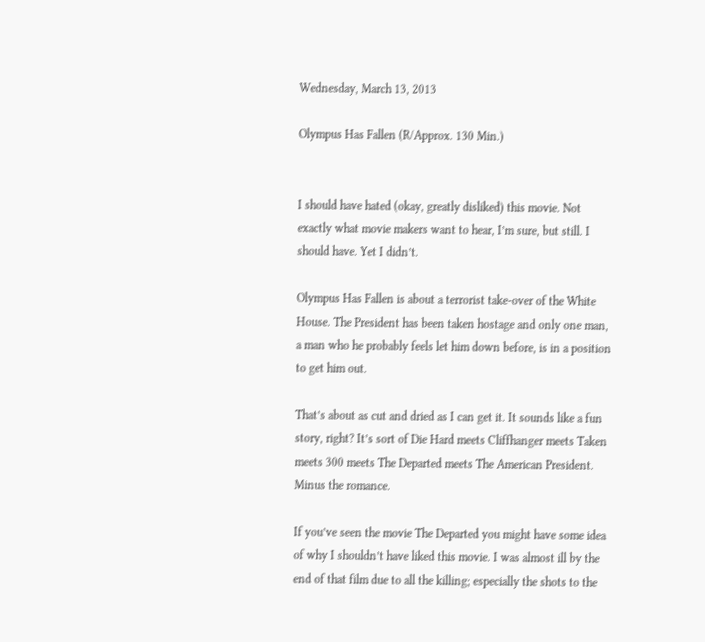Wednesday, March 13, 2013

Olympus Has Fallen (R/Approx. 130 Min.)


I should have hated (okay, greatly disliked) this movie. Not exactly what movie makers want to hear, I’m sure, but still. I should have. Yet I didn’t.

Olympus Has Fallen is about a terrorist take-over of the White House. The President has been taken hostage and only one man, a man who he probably feels let him down before, is in a position to get him out.

That’s about as cut and dried as I can get it. It sounds like a fun story, right? It’s sort of Die Hard meets Cliffhanger meets Taken meets 300 meets The Departed meets The American President. Minus the romance.

If you’ve seen the movie The Departed you might have some idea of why I shouldn’t have liked this movie. I was almost ill by the end of that film due to all the killing; especially the shots to the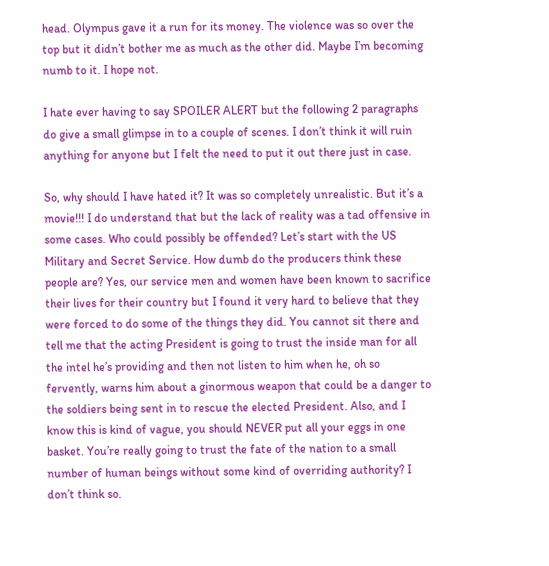head. Olympus gave it a run for its money. The violence was so over the top but it didn’t bother me as much as the other did. Maybe I’m becoming numb to it. I hope not.

I hate ever having to say SPOILER ALERT but the following 2 paragraphs do give a small glimpse in to a couple of scenes. I don’t think it will ruin anything for anyone but I felt the need to put it out there just in case.

So, why should I have hated it? It was so completely unrealistic. But it’s a movie!!! I do understand that but the lack of reality was a tad offensive in some cases. Who could possibly be offended? Let’s start with the US Military and Secret Service. How dumb do the producers think these people are? Yes, our service men and women have been known to sacrifice their lives for their country but I found it very hard to believe that they were forced to do some of the things they did. You cannot sit there and tell me that the acting President is going to trust the inside man for all the intel he’s providing and then not listen to him when he, oh so fervently, warns him about a ginormous weapon that could be a danger to the soldiers being sent in to rescue the elected President. Also, and I know this is kind of vague, you should NEVER put all your eggs in one basket. You’re really going to trust the fate of the nation to a small number of human beings without some kind of overriding authority? I don’t think so.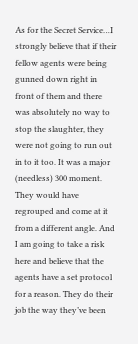As for the Secret Service…I strongly believe that if their fellow agents were being gunned down right in front of them and there was absolutely no way to stop the slaughter, they were not going to run out in to it too. It was a major (needless) 300 moment. They would have regrouped and come at it from a different angle. And I am going to take a risk here and believe that the agents have a set protocol for a reason. They do their job the way they’ve been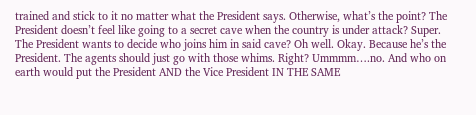trained and stick to it no matter what the President says. Otherwise, what’s the point? The President doesn’t feel like going to a secret cave when the country is under attack? Super. The President wants to decide who joins him in said cave? Oh well. Okay. Because he’s the President. The agents should just go with those whims. Right? Ummmm….no. And who on earth would put the President AND the Vice President IN THE SAME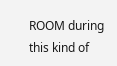ROOM during this kind of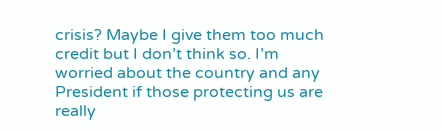crisis? Maybe I give them too much credit but I don’t think so. I’m worried about the country and any President if those protecting us are really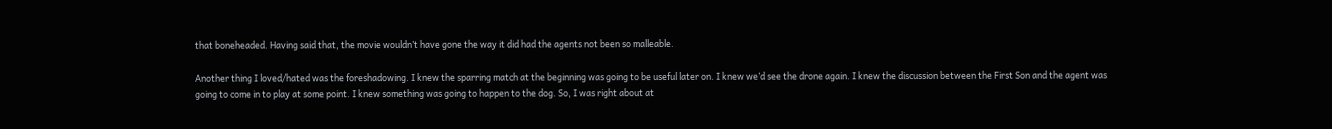that boneheaded. Having said that, the movie wouldn’t have gone the way it did had the agents not been so malleable.

Another thing I loved/hated was the foreshadowing. I knew the sparring match at the beginning was going to be useful later on. I knew we’d see the drone again. I knew the discussion between the First Son and the agent was going to come in to play at some point. I knew something was going to happen to the dog. So, I was right about at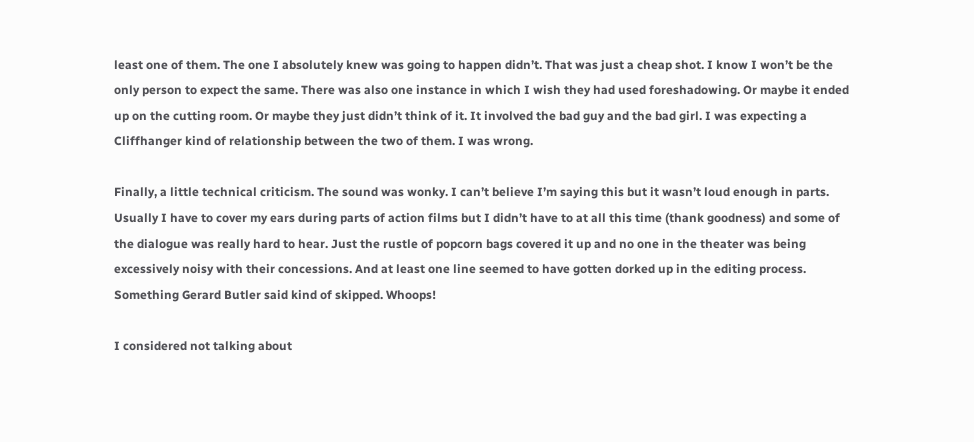least one of them. The one I absolutely knew was going to happen didn’t. That was just a cheap shot. I know I won’t be the only person to expect the same. There was also one instance in which I wish they had used foreshadowing. Or maybe it ended up on the cutting room. Or maybe they just didn’t think of it. It involved the bad guy and the bad girl. I was expecting a Cliffhanger kind of relationship between the two of them. I was wrong.

Finally, a little technical criticism. The sound was wonky. I can’t believe I’m saying this but it wasn’t loud enough in parts. Usually I have to cover my ears during parts of action films but I didn’t have to at all this time (thank goodness) and some of the dialogue was really hard to hear. Just the rustle of popcorn bags covered it up and no one in the theater was being excessively noisy with their concessions. And at least one line seemed to have gotten dorked up in the editing process. Something Gerard Butler said kind of skipped. Whoops!

I considered not talking about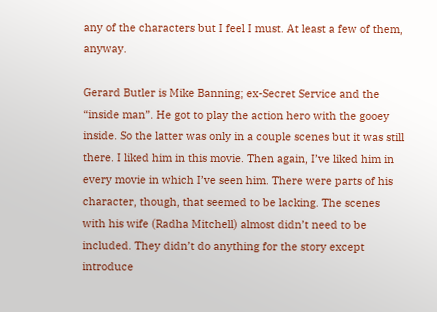any of the characters but I feel I must. At least a few of them, anyway.

Gerard Butler is Mike Banning; ex-Secret Service and the “inside man”. He got to play the action hero with the gooey inside. So the latter was only in a couple scenes but it was still there. I liked him in this movie. Then again, I’ve liked him in every movie in which I’ve seen him. There were parts of his character, though, that seemed to be lacking. The scenes with his wife (Radha Mitchell) almost didn’t need to be included. They didn’t do anything for the story except introduce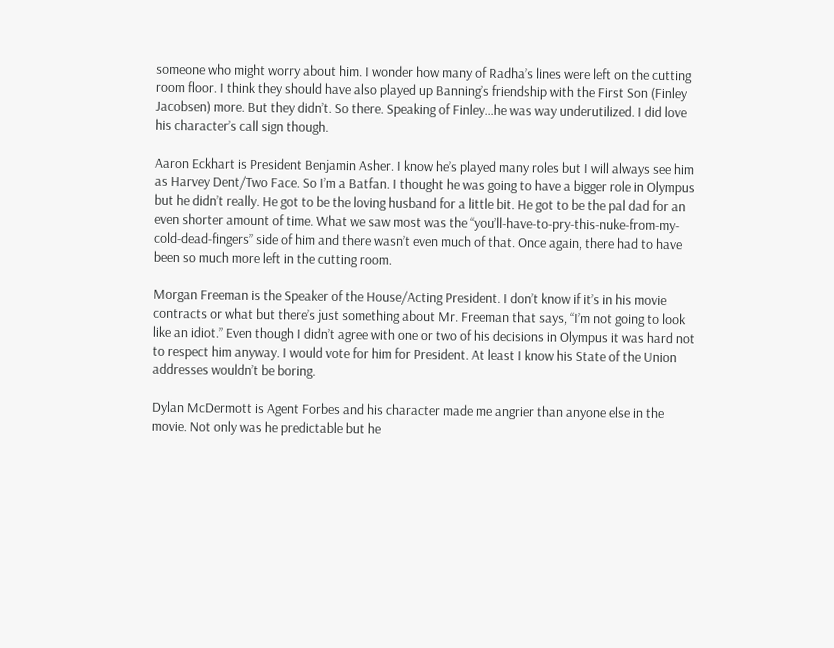someone who might worry about him. I wonder how many of Radha’s lines were left on the cutting room floor. I think they should have also played up Banning’s friendship with the First Son (Finley Jacobsen) more. But they didn’t. So there. Speaking of Finley…he was way underutilized. I did love his character’s call sign though.

Aaron Eckhart is President Benjamin Asher. I know he’s played many roles but I will always see him as Harvey Dent/Two Face. So I’m a Batfan. I thought he was going to have a bigger role in Olympus but he didn’t really. He got to be the loving husband for a little bit. He got to be the pal dad for an even shorter amount of time. What we saw most was the “you’ll-have-to-pry-this-nuke-from-my-cold-dead-fingers” side of him and there wasn’t even much of that. Once again, there had to have been so much more left in the cutting room.

Morgan Freeman is the Speaker of the House/Acting President. I don’t know if it’s in his movie contracts or what but there’s just something about Mr. Freeman that says, “I’m not going to look like an idiot.” Even though I didn’t agree with one or two of his decisions in Olympus it was hard not to respect him anyway. I would vote for him for President. At least I know his State of the Union addresses wouldn’t be boring.

Dylan McDermott is Agent Forbes and his character made me angrier than anyone else in the movie. Not only was he predictable but he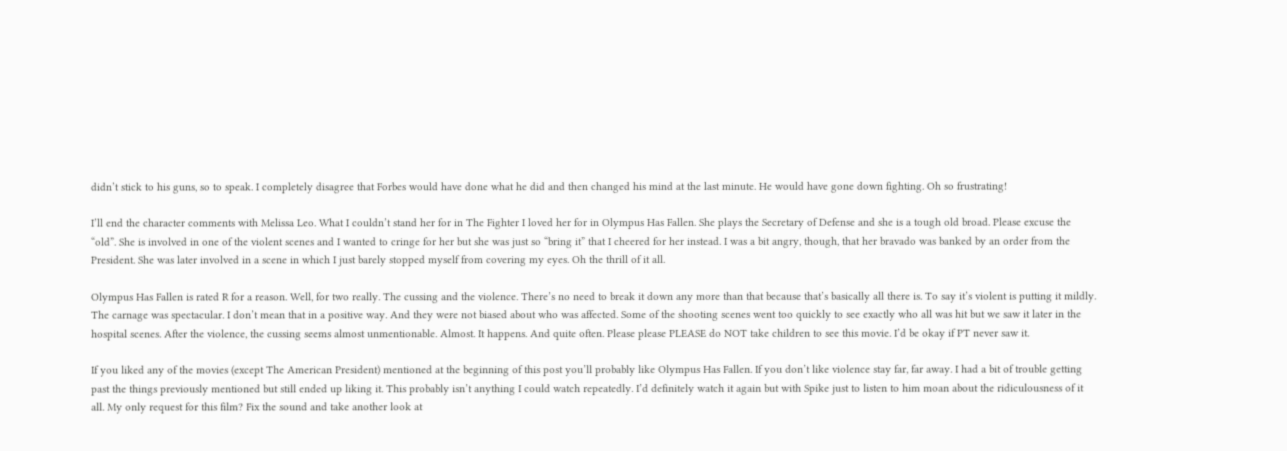didn’t stick to his guns, so to speak. I completely disagree that Forbes would have done what he did and then changed his mind at the last minute. He would have gone down fighting. Oh so frustrating!

I’ll end the character comments with Melissa Leo. What I couldn’t stand her for in The Fighter I loved her for in Olympus Has Fallen. She plays the Secretary of Defense and she is a tough old broad. Please excuse the “old”. She is involved in one of the violent scenes and I wanted to cringe for her but she was just so “bring it” that I cheered for her instead. I was a bit angry, though, that her bravado was banked by an order from the President. She was later involved in a scene in which I just barely stopped myself from covering my eyes. Oh the thrill of it all.

Olympus Has Fallen is rated R for a reason. Well, for two really. The cussing and the violence. There’s no need to break it down any more than that because that’s basically all there is. To say it’s violent is putting it mildly. The carnage was spectacular. I don’t mean that in a positive way. And they were not biased about who was affected. Some of the shooting scenes went too quickly to see exactly who all was hit but we saw it later in the hospital scenes. After the violence, the cussing seems almost unmentionable. Almost. It happens. And quite often. Please please PLEASE do NOT take children to see this movie. I’d be okay if PT never saw it.

If you liked any of the movies (except The American President) mentioned at the beginning of this post you’ll probably like Olympus Has Fallen. If you don’t like violence stay far, far away. I had a bit of trouble getting past the things previously mentioned but still ended up liking it. This probably isn’t anything I could watch repeatedly. I’d definitely watch it again but with Spike just to listen to him moan about the ridiculousness of it all. My only request for this film? Fix the sound and take another look at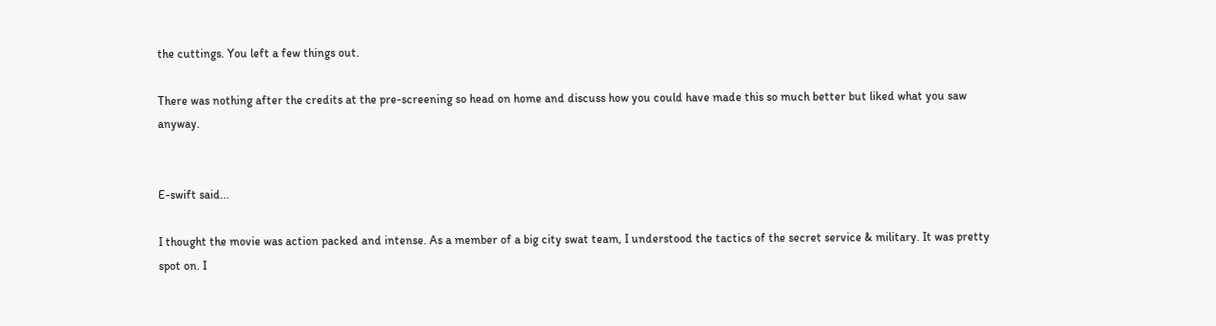the cuttings. You left a few things out.

There was nothing after the credits at the pre-screening so head on home and discuss how you could have made this so much better but liked what you saw anyway.


E-swift said...

I thought the movie was action packed and intense. As a member of a big city swat team, I understood the tactics of the secret service & military. It was pretty spot on. I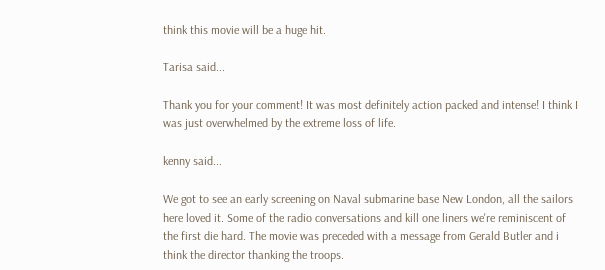think this movie will be a huge hit.

Tarisa said...

Thank you for your comment! It was most definitely action packed and intense! I think I was just overwhelmed by the extreme loss of life.

kenny said...

We got to see an early screening on Naval submarine base New London, all the sailors here loved it. Some of the radio conversations and kill one liners we're reminiscent of the first die hard. The movie was preceded with a message from Gerald Butler and i think the director thanking the troops.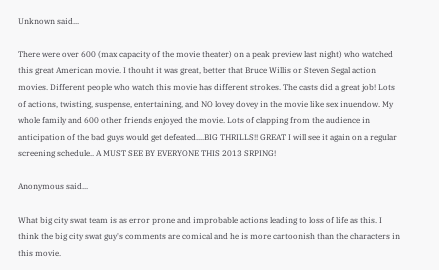Unknown said...

There were over 600 (max capacity of the movie theater) on a peak preview last night) who watched this great American movie. I thouht it was great, better that Bruce Willis or Steven Segal action movies. Different people who watch this movie has different strokes. The casts did a great job! Lots of actions, twisting, suspense, entertaining, and NO lovey dovey in the movie like sex inuendow. My whole family and 600 other friends enjoyed the movie. Lots of clapping from the audience in anticipation of the bad guys would get defeated....BIG THRILLS!! GREAT I will see it again on a regular screening schedule.. A MUST SEE BY EVERYONE THIS 2013 SRPING!

Anonymous said...

What big city swat team is as error prone and improbable actions leading to loss of life as this. I think the big city swat guy's comments are comical and he is more cartoonish than the characters in this movie.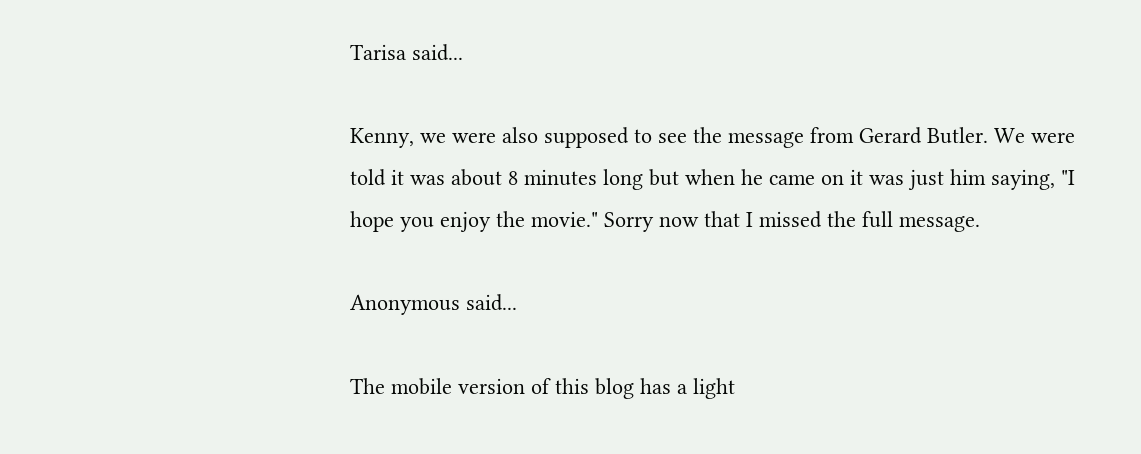Tarisa said...

Kenny, we were also supposed to see the message from Gerard Butler. We were told it was about 8 minutes long but when he came on it was just him saying, "I hope you enjoy the movie." Sorry now that I missed the full message.

Anonymous said...

The mobile version of this blog has a light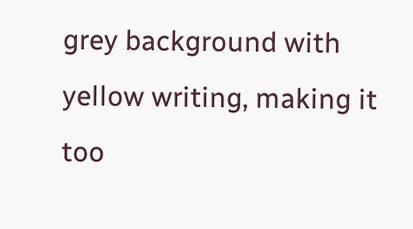grey background with yellow writing, making it too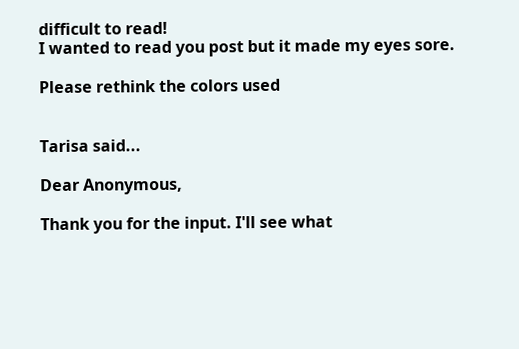difficult to read!
I wanted to read you post but it made my eyes sore.

Please rethink the colors used


Tarisa said...

Dear Anonymous,

Thank you for the input. I'll see what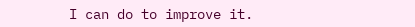I can do to improve it.